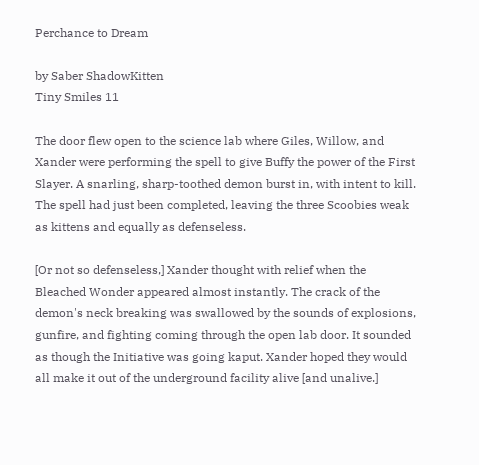Perchance to Dream

by Saber ShadowKitten
Tiny Smiles 11

The door flew open to the science lab where Giles, Willow, and Xander were performing the spell to give Buffy the power of the First Slayer. A snarling, sharp-toothed demon burst in, with intent to kill. The spell had just been completed, leaving the three Scoobies weak as kittens and equally as defenseless.

[Or not so defenseless,] Xander thought with relief when the Bleached Wonder appeared almost instantly. The crack of the demon's neck breaking was swallowed by the sounds of explosions, gunfire, and fighting coming through the open lab door. It sounded as though the Initiative was going kaput. Xander hoped they would all make it out of the underground facility alive [and unalive.]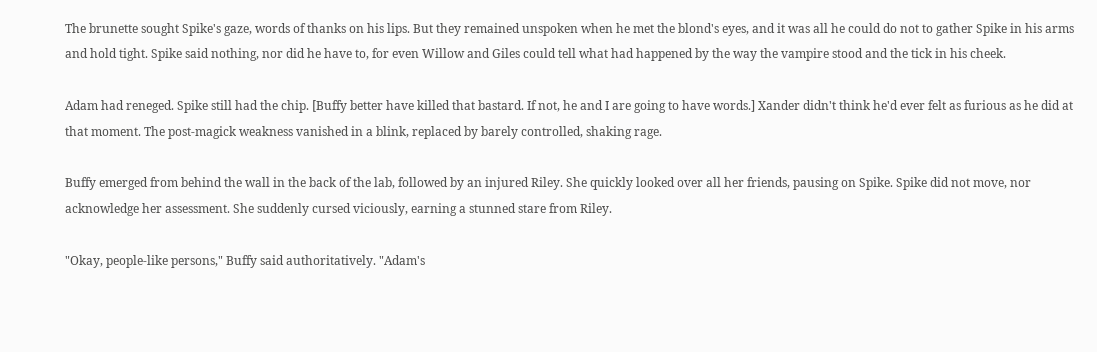The brunette sought Spike's gaze, words of thanks on his lips. But they remained unspoken when he met the blond's eyes, and it was all he could do not to gather Spike in his arms and hold tight. Spike said nothing, nor did he have to, for even Willow and Giles could tell what had happened by the way the vampire stood and the tick in his cheek.

Adam had reneged. Spike still had the chip. [Buffy better have killed that bastard. If not, he and I are going to have words.] Xander didn't think he'd ever felt as furious as he did at that moment. The post-magick weakness vanished in a blink, replaced by barely controlled, shaking rage.

Buffy emerged from behind the wall in the back of the lab, followed by an injured Riley. She quickly looked over all her friends, pausing on Spike. Spike did not move, nor acknowledge her assessment. She suddenly cursed viciously, earning a stunned stare from Riley.

"Okay, people-like persons," Buffy said authoritatively. "Adam's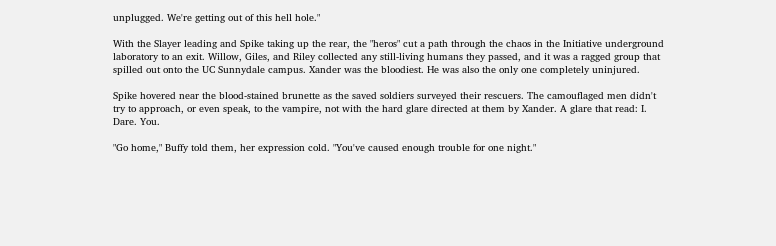unplugged. We're getting out of this hell hole."

With the Slayer leading and Spike taking up the rear, the "heros" cut a path through the chaos in the Initiative underground laboratory to an exit. Willow, Giles, and Riley collected any still-living humans they passed, and it was a ragged group that spilled out onto the UC Sunnydale campus. Xander was the bloodiest. He was also the only one completely uninjured.

Spike hovered near the blood-stained brunette as the saved soldiers surveyed their rescuers. The camouflaged men didn't try to approach, or even speak, to the vampire, not with the hard glare directed at them by Xander. A glare that read: I. Dare. You.

"Go home," Buffy told them, her expression cold. "You've caused enough trouble for one night."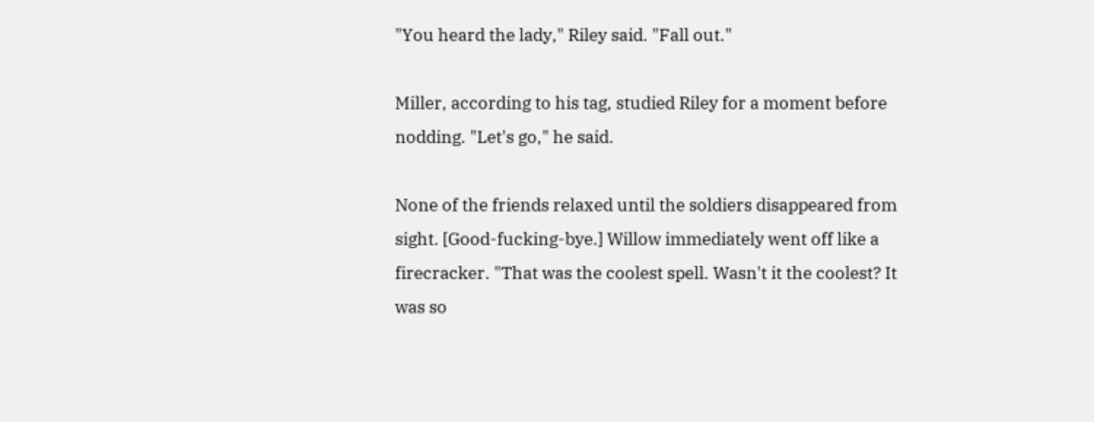"You heard the lady," Riley said. "Fall out."

Miller, according to his tag, studied Riley for a moment before nodding. "Let's go," he said.

None of the friends relaxed until the soldiers disappeared from sight. [Good-fucking-bye.] Willow immediately went off like a firecracker. "That was the coolest spell. Wasn't it the coolest? It was so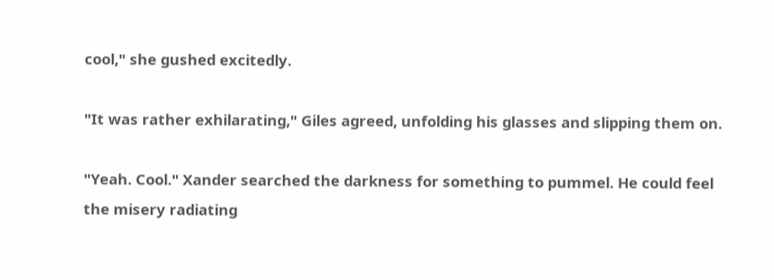cool," she gushed excitedly.

"It was rather exhilarating," Giles agreed, unfolding his glasses and slipping them on.

"Yeah. Cool." Xander searched the darkness for something to pummel. He could feel the misery radiating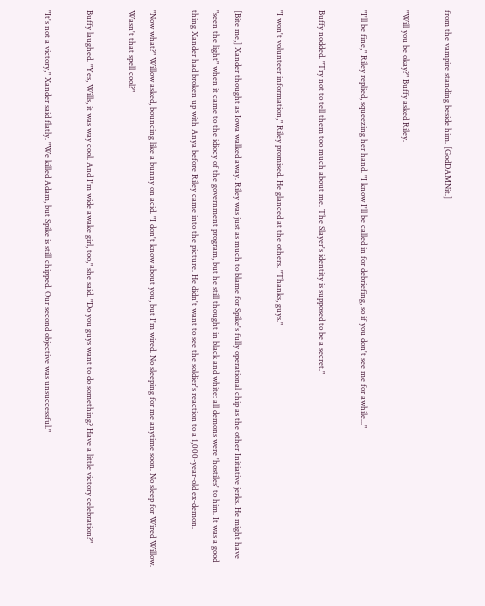from the vampire standing beside him. [GodDAMNit.]

"Will you be okay?" Buffy asked Riley.

"I'll be fine," Riley replied, squeezing her hand. "I know I'll be called in for debriefing, so if you don't see me for awhile..."

Buffy nodded. "Try not to tell them too much about me. The Slayer's identity is supposed to be a secret."

"I won't volunteer information," Riley promised. He glanced at the others. "Thanks, guys."

[Bite me,] Xander thought as Iowa walked away. Riley was just as much to blame for Spike's fully operational chip as the other Initiative jerks. He might have "seen the light" when it came to the idiocy of the government program, but he still thought in black and white: all demons were 'hostiles' to him. It was a good thing Xander had broken up with Anya before Riley came into the picture. He didn't want to see the soldier's reaction to a 1,000-year-old ex-demon.

"Now what?" Willow asked, bouncing like a bunny on acid. "I don't know about you, but I'm wired. No sleeping for me anytime soon. No sleep for Wired Willow. Wasn't that spell cool?"

Buffy laughed. "Yes, Wills, it was way cool. And I'm wide awake girl, too," she said. "Do you guys want to do something? Have a little victory celebration?"

"It's not a victory," Xander said flatly. "We killed Adam, but Spike is still chipped. Our second objective was unsuccessful."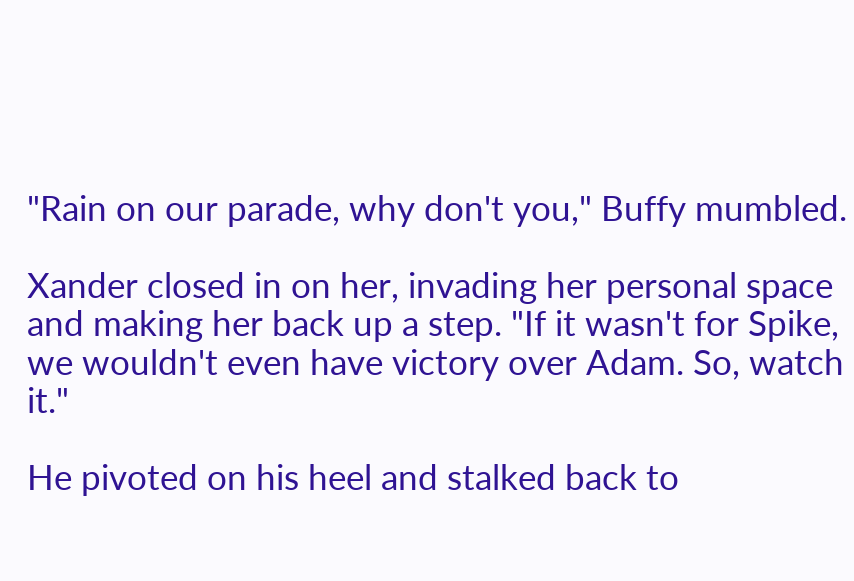"Rain on our parade, why don't you," Buffy mumbled.

Xander closed in on her, invading her personal space and making her back up a step. "If it wasn't for Spike, we wouldn't even have victory over Adam. So, watch it."

He pivoted on his heel and stalked back to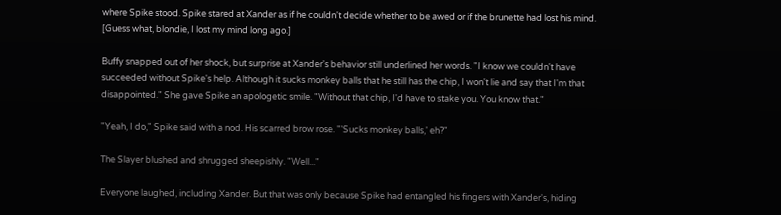where Spike stood. Spike stared at Xander as if he couldn't decide whether to be awed or if the brunette had lost his mind. [Guess what, blondie, I lost my mind long ago.]

Buffy snapped out of her shock, but surprise at Xander's behavior still underlined her words. "I know we couldn't have succeeded without Spike's help. Although it sucks monkey balls that he still has the chip, I won't lie and say that I'm that disappointed." She gave Spike an apologetic smile. "Without that chip, I'd have to stake you. You know that."

"Yeah, I do," Spike said with a nod. His scarred brow rose. "'Sucks monkey balls,' eh?"

The Slayer blushed and shrugged sheepishly. "Well..."

Everyone laughed, including Xander. But that was only because Spike had entangled his fingers with Xander's, hiding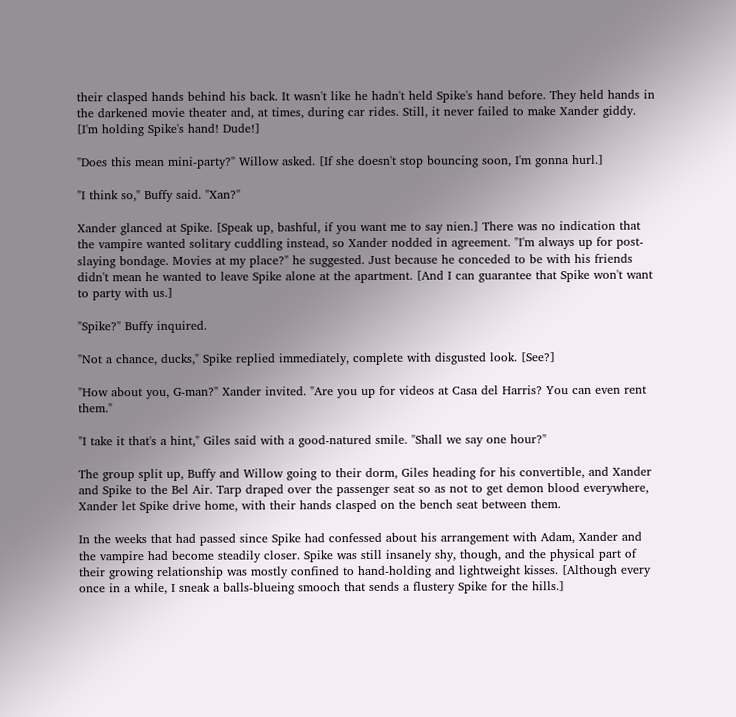their clasped hands behind his back. It wasn't like he hadn't held Spike's hand before. They held hands in the darkened movie theater and, at times, during car rides. Still, it never failed to make Xander giddy. [I'm holding Spike's hand! Dude!]

"Does this mean mini-party?" Willow asked. [If she doesn't stop bouncing soon, I'm gonna hurl.]

"I think so," Buffy said. "Xan?"

Xander glanced at Spike. [Speak up, bashful, if you want me to say nien.] There was no indication that the vampire wanted solitary cuddling instead, so Xander nodded in agreement. "I'm always up for post-slaying bondage. Movies at my place?" he suggested. Just because he conceded to be with his friends didn't mean he wanted to leave Spike alone at the apartment. [And I can guarantee that Spike won't want to party with us.]

"Spike?" Buffy inquired.

"Not a chance, ducks," Spike replied immediately, complete with disgusted look. [See?]

"How about you, G-man?" Xander invited. "Are you up for videos at Casa del Harris? You can even rent them."

"I take it that's a hint," Giles said with a good-natured smile. "Shall we say one hour?"

The group split up, Buffy and Willow going to their dorm, Giles heading for his convertible, and Xander and Spike to the Bel Air. Tarp draped over the passenger seat so as not to get demon blood everywhere, Xander let Spike drive home, with their hands clasped on the bench seat between them.

In the weeks that had passed since Spike had confessed about his arrangement with Adam, Xander and the vampire had become steadily closer. Spike was still insanely shy, though, and the physical part of their growing relationship was mostly confined to hand-holding and lightweight kisses. [Although every once in a while, I sneak a balls-blueing smooch that sends a flustery Spike for the hills.]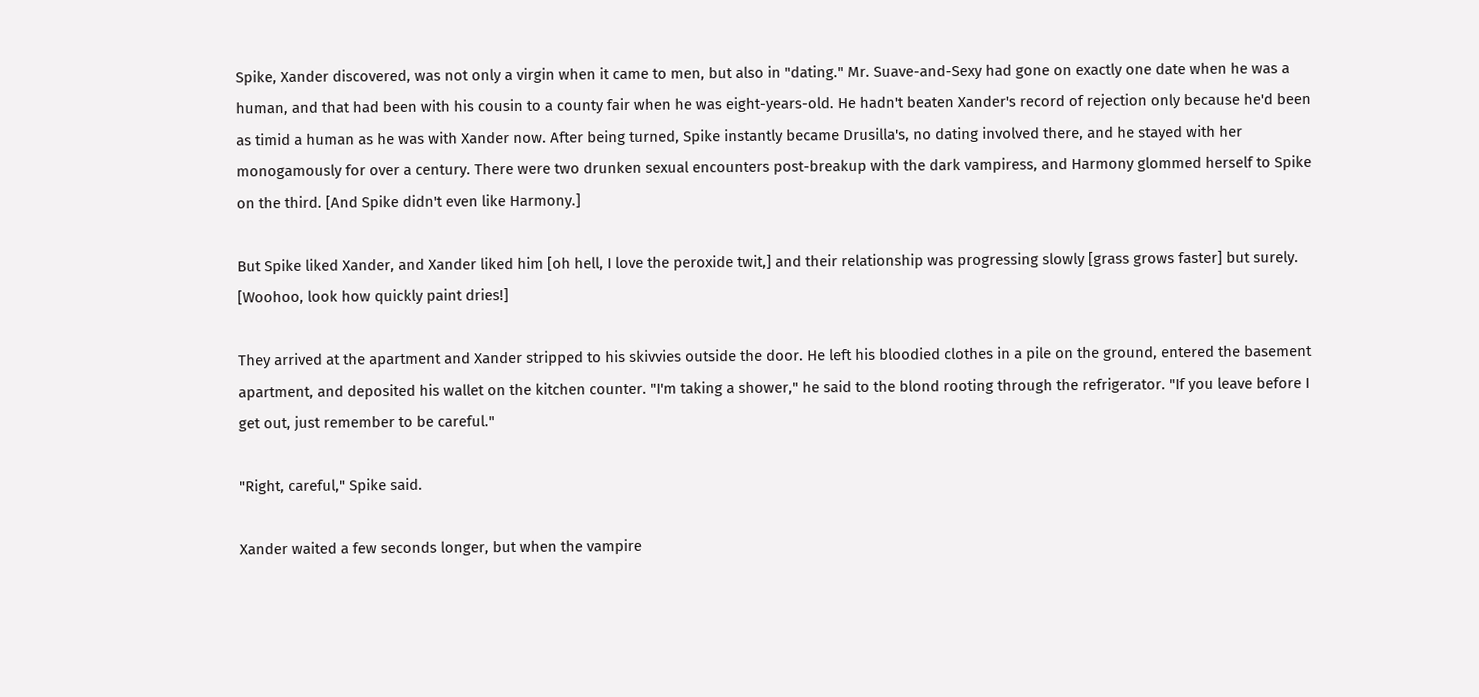Spike, Xander discovered, was not only a virgin when it came to men, but also in "dating." Mr. Suave-and-Sexy had gone on exactly one date when he was a human, and that had been with his cousin to a county fair when he was eight-years-old. He hadn't beaten Xander's record of rejection only because he'd been as timid a human as he was with Xander now. After being turned, Spike instantly became Drusilla's, no dating involved there, and he stayed with her monogamously for over a century. There were two drunken sexual encounters post-breakup with the dark vampiress, and Harmony glommed herself to Spike on the third. [And Spike didn't even like Harmony.]

But Spike liked Xander, and Xander liked him [oh hell, I love the peroxide twit,] and their relationship was progressing slowly [grass grows faster] but surely. [Woohoo, look how quickly paint dries!]

They arrived at the apartment and Xander stripped to his skivvies outside the door. He left his bloodied clothes in a pile on the ground, entered the basement apartment, and deposited his wallet on the kitchen counter. "I'm taking a shower," he said to the blond rooting through the refrigerator. "If you leave before I get out, just remember to be careful."

"Right, careful," Spike said.

Xander waited a few seconds longer, but when the vampire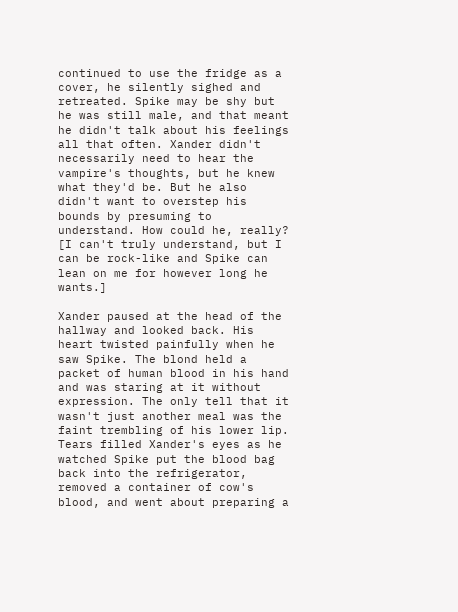continued to use the fridge as a cover, he silently sighed and retreated. Spike may be shy but he was still male, and that meant he didn't talk about his feelings all that often. Xander didn't necessarily need to hear the vampire's thoughts, but he knew what they'd be. But he also didn't want to overstep his bounds by presuming to understand. How could he, really? [I can't truly understand, but I can be rock-like and Spike can lean on me for however long he wants.]

Xander paused at the head of the hallway and looked back. His heart twisted painfully when he saw Spike. The blond held a packet of human blood in his hand and was staring at it without expression. The only tell that it wasn't just another meal was the faint trembling of his lower lip. Tears filled Xander's eyes as he watched Spike put the blood bag back into the refrigerator, removed a container of cow's blood, and went about preparing a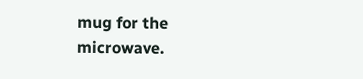mug for the microwave.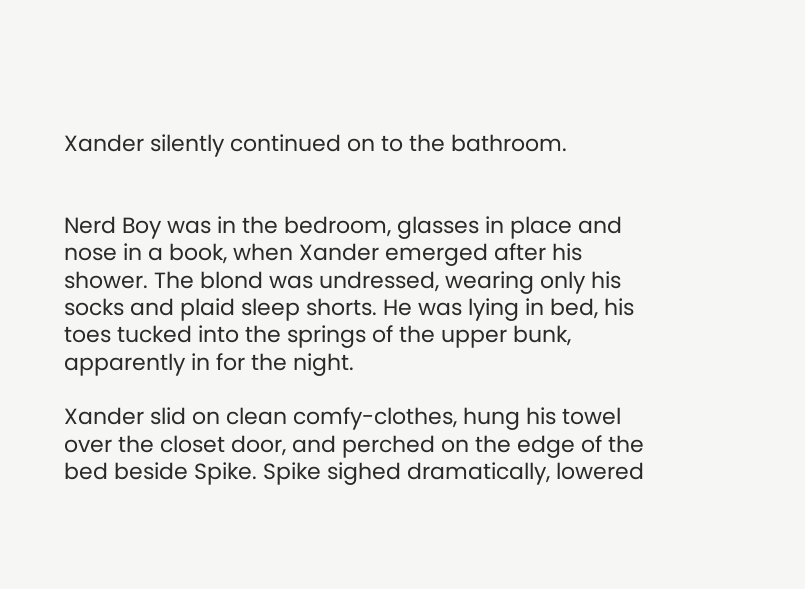Xander silently continued on to the bathroom.


Nerd Boy was in the bedroom, glasses in place and nose in a book, when Xander emerged after his shower. The blond was undressed, wearing only his socks and plaid sleep shorts. He was lying in bed, his toes tucked into the springs of the upper bunk, apparently in for the night.

Xander slid on clean comfy-clothes, hung his towel over the closet door, and perched on the edge of the bed beside Spike. Spike sighed dramatically, lowered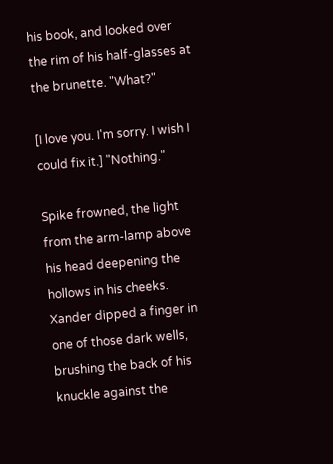his book, and looked over the rim of his half-glasses at the brunette. "What?"

[I love you. I'm sorry. I wish I could fix it.] "Nothing."

Spike frowned, the light from the arm-lamp above his head deepening the hollows in his cheeks. Xander dipped a finger in one of those dark wells, brushing the back of his knuckle against the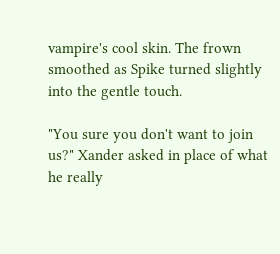vampire's cool skin. The frown smoothed as Spike turned slightly into the gentle touch.

"You sure you don't want to join us?" Xander asked in place of what he really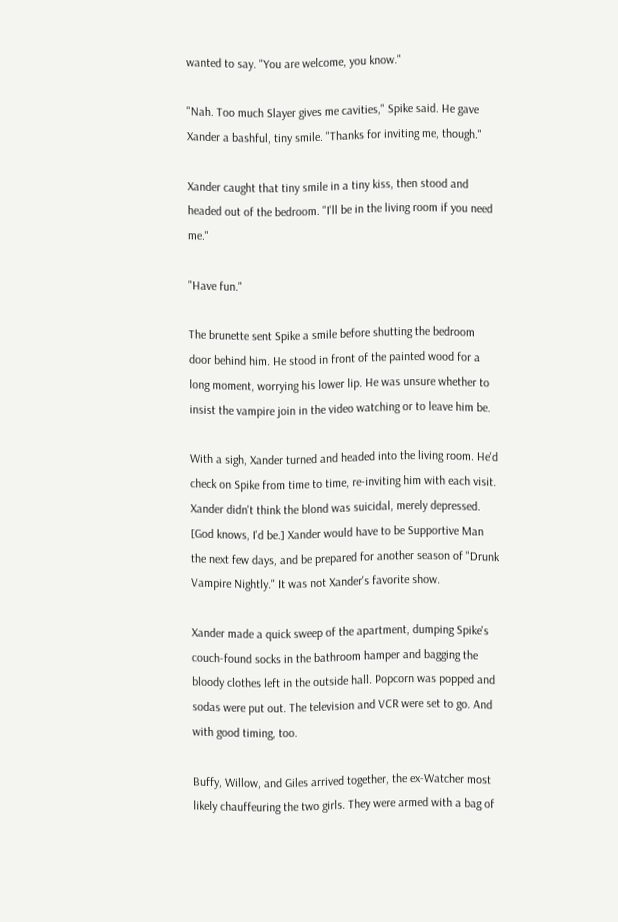wanted to say. "You are welcome, you know."

"Nah. Too much Slayer gives me cavities," Spike said. He gave Xander a bashful, tiny smile. "Thanks for inviting me, though."

Xander caught that tiny smile in a tiny kiss, then stood and headed out of the bedroom. "I'll be in the living room if you need me."

"Have fun."

The brunette sent Spike a smile before shutting the bedroom door behind him. He stood in front of the painted wood for a long moment, worrying his lower lip. He was unsure whether to insist the vampire join in the video watching or to leave him be.

With a sigh, Xander turned and headed into the living room. He'd check on Spike from time to time, re-inviting him with each visit. Xander didn't think the blond was suicidal, merely depressed. [God knows, I'd be.] Xander would have to be Supportive Man the next few days, and be prepared for another season of "Drunk Vampire Nightly." It was not Xander's favorite show.

Xander made a quick sweep of the apartment, dumping Spike's couch-found socks in the bathroom hamper and bagging the bloody clothes left in the outside hall. Popcorn was popped and sodas were put out. The television and VCR were set to go. And with good timing, too.

Buffy, Willow, and Giles arrived together, the ex-Watcher most likely chauffeuring the two girls. They were armed with a bag of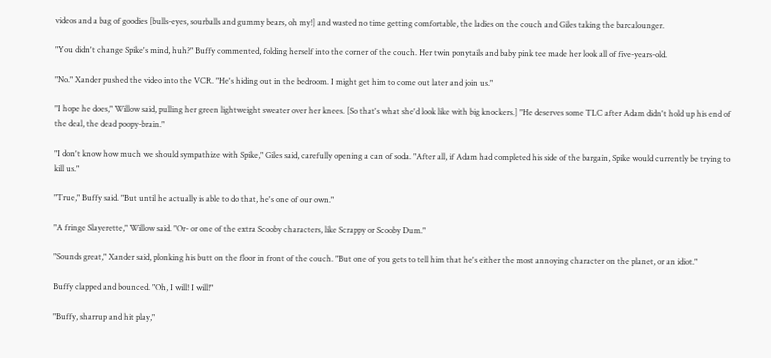videos and a bag of goodies [bulls-eyes, sourballs and gummy bears, oh my!] and wasted no time getting comfortable, the ladies on the couch and Giles taking the barcalounger.

"You didn't change Spike's mind, huh?" Buffy commented, folding herself into the corner of the couch. Her twin ponytails and baby pink tee made her look all of five-years-old.

"No." Xander pushed the video into the VCR. "He's hiding out in the bedroom. I might get him to come out later and join us."

"I hope he does," Willow said, pulling her green lightweight sweater over her knees. [So that's what she'd look like with big knockers.] "He deserves some TLC after Adam didn't hold up his end of the deal, the dead poopy-brain."

"I don't know how much we should sympathize with Spike," Giles said, carefully opening a can of soda. "After all, if Adam had completed his side of the bargain, Spike would currently be trying to kill us."

"True," Buffy said. "But until he actually is able to do that, he's one of our own."

"A fringe Slayerette," Willow said. "Or- or one of the extra Scooby characters, like Scrappy or Scooby Dum."

"Sounds great," Xander said, plonking his butt on the floor in front of the couch. "But one of you gets to tell him that he's either the most annoying character on the planet, or an idiot."

Buffy clapped and bounced. "Oh, I will! I will!"

"Buffy, sharrup and hit play,"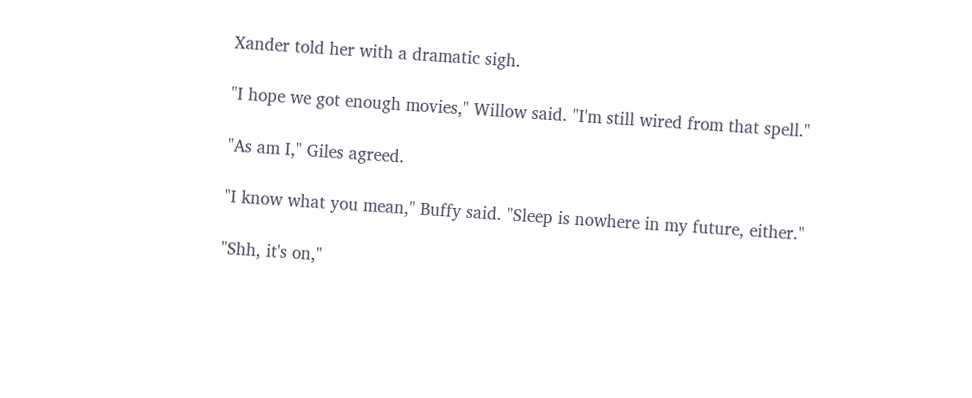Xander told her with a dramatic sigh.

"I hope we got enough movies," Willow said. "I'm still wired from that spell."

"As am I," Giles agreed.

"I know what you mean," Buffy said. "Sleep is nowhere in my future, either."

"Shh, it's on,"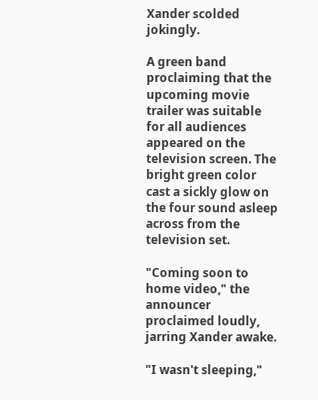Xander scolded jokingly.

A green band proclaiming that the upcoming movie trailer was suitable for all audiences appeared on the television screen. The bright green color cast a sickly glow on the four sound asleep across from the television set.

"Coming soon to home video," the announcer proclaimed loudly, jarring Xander awake.

"I wasn't sleeping,"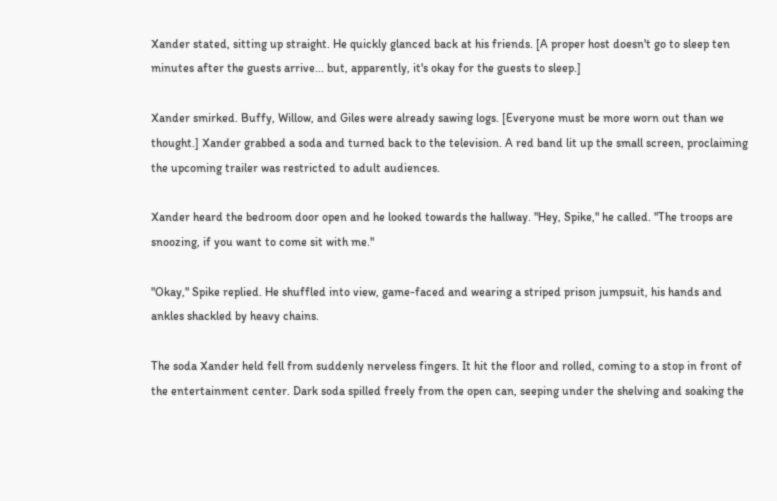Xander stated, sitting up straight. He quickly glanced back at his friends. [A proper host doesn't go to sleep ten minutes after the guests arrive... but, apparently, it's okay for the guests to sleep.]

Xander smirked. Buffy, Willow, and Giles were already sawing logs. [Everyone must be more worn out than we thought.] Xander grabbed a soda and turned back to the television. A red band lit up the small screen, proclaiming the upcoming trailer was restricted to adult audiences.

Xander heard the bedroom door open and he looked towards the hallway. "Hey, Spike," he called. "The troops are snoozing, if you want to come sit with me."

"Okay," Spike replied. He shuffled into view, game-faced and wearing a striped prison jumpsuit, his hands and ankles shackled by heavy chains.

The soda Xander held fell from suddenly nerveless fingers. It hit the floor and rolled, coming to a stop in front of the entertainment center. Dark soda spilled freely from the open can, seeping under the shelving and soaking the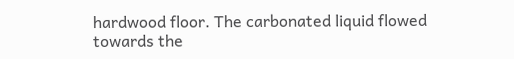hardwood floor. The carbonated liquid flowed towards the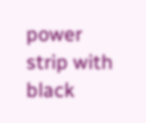power strip with black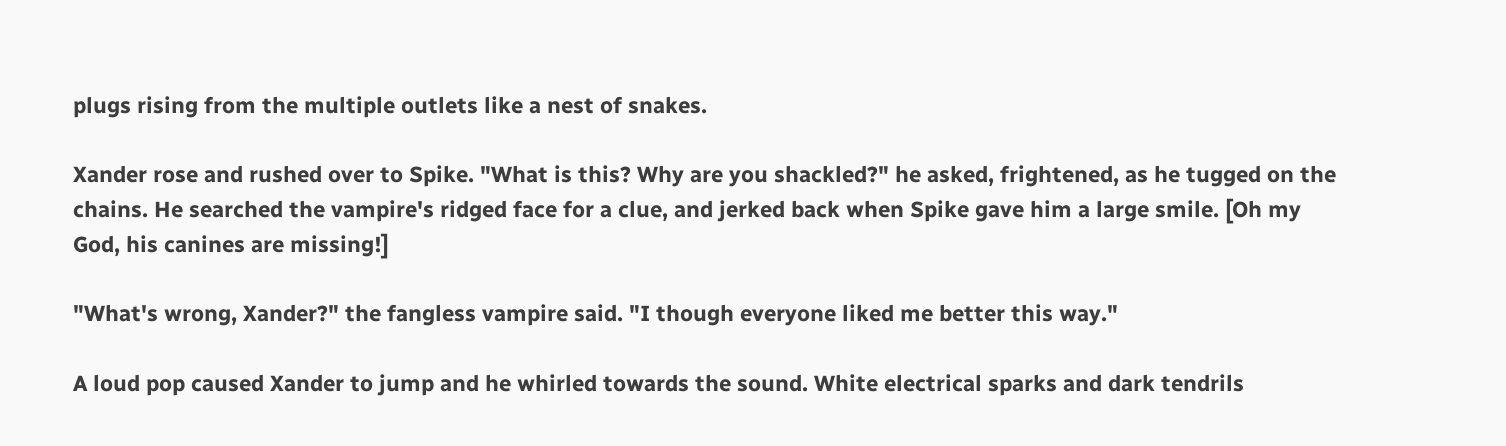plugs rising from the multiple outlets like a nest of snakes.

Xander rose and rushed over to Spike. "What is this? Why are you shackled?" he asked, frightened, as he tugged on the chains. He searched the vampire's ridged face for a clue, and jerked back when Spike gave him a large smile. [Oh my God, his canines are missing!]

"What's wrong, Xander?" the fangless vampire said. "I though everyone liked me better this way."

A loud pop caused Xander to jump and he whirled towards the sound. White electrical sparks and dark tendrils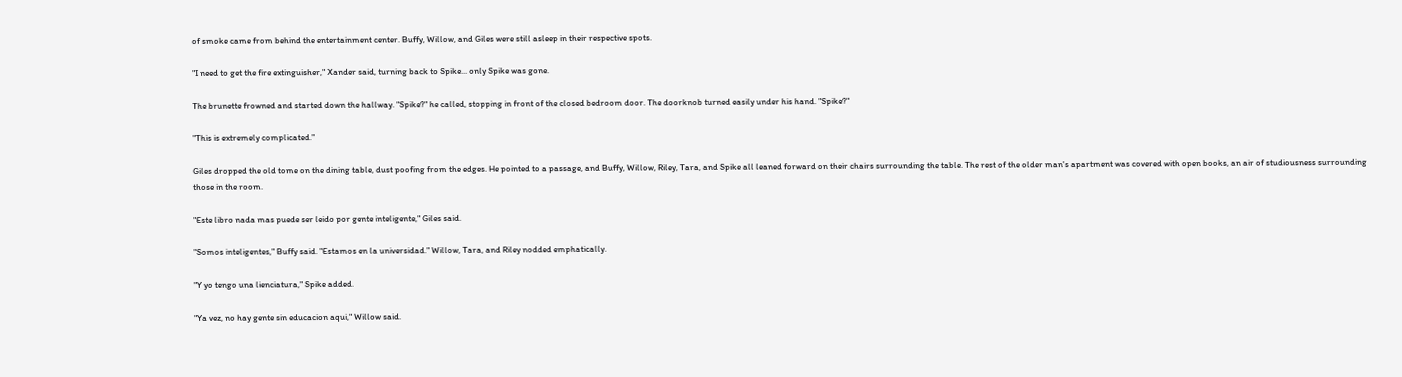of smoke came from behind the entertainment center. Buffy, Willow, and Giles were still asleep in their respective spots.

"I need to get the fire extinguisher," Xander said, turning back to Spike... only Spike was gone.

The brunette frowned and started down the hallway. "Spike?" he called, stopping in front of the closed bedroom door. The doorknob turned easily under his hand. "Spike?"

"This is extremely complicated."

Giles dropped the old tome on the dining table, dust poofing from the edges. He pointed to a passage, and Buffy, Willow, Riley, Tara, and Spike all leaned forward on their chairs surrounding the table. The rest of the older man's apartment was covered with open books, an air of studiousness surrounding those in the room.

"Este libro nada mas puede ser leido por gente inteligente," Giles said.

"Somos inteligentes," Buffy said. "Estamos en la universidad." Willow, Tara, and Riley nodded emphatically.

"Y yo tengo una lienciatura," Spike added.

"Ya vez, no hay gente sin educacion aqui," Willow said.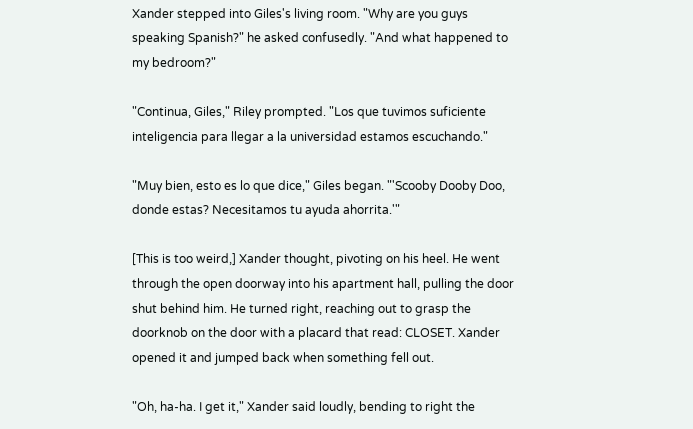Xander stepped into Giles's living room. "Why are you guys speaking Spanish?" he asked confusedly. "And what happened to my bedroom?"

"Continua, Giles," Riley prompted. "Los que tuvimos suficiente inteligencia para llegar a la universidad estamos escuchando."

"Muy bien, esto es lo que dice," Giles began. "'Scooby Dooby Doo, donde estas? Necesitamos tu ayuda ahorrita.'"

[This is too weird,] Xander thought, pivoting on his heel. He went through the open doorway into his apartment hall, pulling the door shut behind him. He turned right, reaching out to grasp the doorknob on the door with a placard that read: CLOSET. Xander opened it and jumped back when something fell out.

"Oh, ha-ha. I get it," Xander said loudly, bending to right the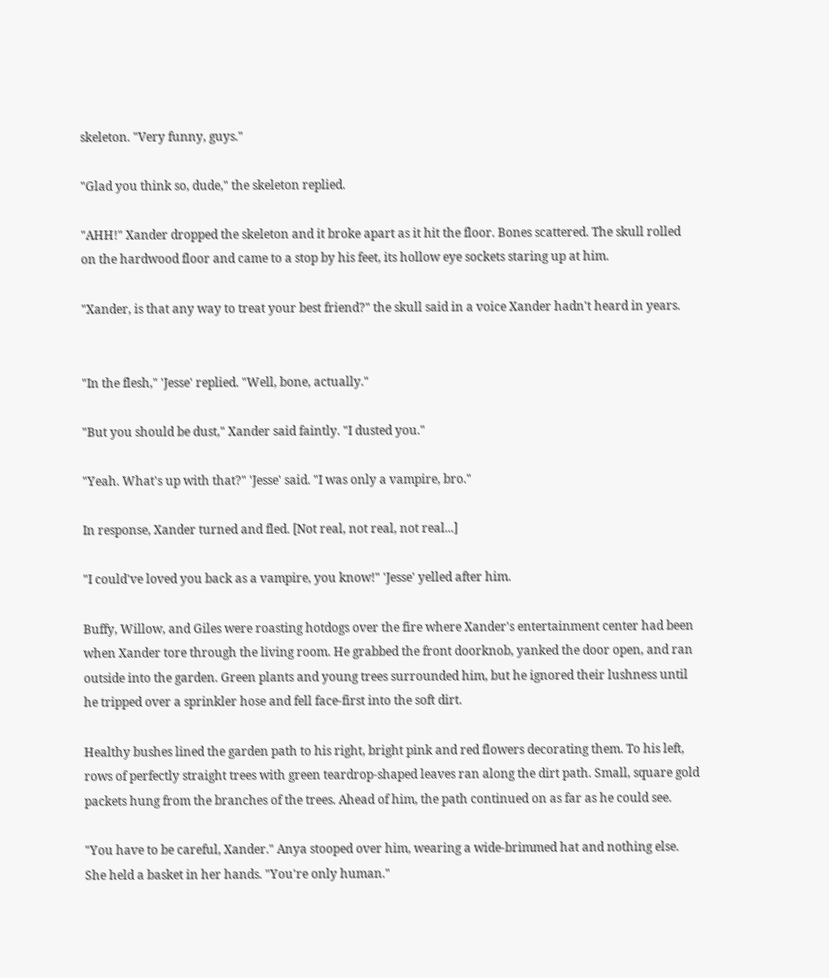skeleton. "Very funny, guys."

"Glad you think so, dude," the skeleton replied.

"AHH!" Xander dropped the skeleton and it broke apart as it hit the floor. Bones scattered. The skull rolled on the hardwood floor and came to a stop by his feet, its hollow eye sockets staring up at him.

"Xander, is that any way to treat your best friend?" the skull said in a voice Xander hadn't heard in years.


"In the flesh," 'Jesse' replied. "Well, bone, actually."

"But you should be dust," Xander said faintly. "I dusted you."

"Yeah. What's up with that?" 'Jesse' said. "I was only a vampire, bro."

In response, Xander turned and fled. [Not real, not real, not real...]

"I could've loved you back as a vampire, you know!" 'Jesse' yelled after him.

Buffy, Willow, and Giles were roasting hotdogs over the fire where Xander's entertainment center had been when Xander tore through the living room. He grabbed the front doorknob, yanked the door open, and ran outside into the garden. Green plants and young trees surrounded him, but he ignored their lushness until he tripped over a sprinkler hose and fell face-first into the soft dirt.

Healthy bushes lined the garden path to his right, bright pink and red flowers decorating them. To his left, rows of perfectly straight trees with green teardrop-shaped leaves ran along the dirt path. Small, square gold packets hung from the branches of the trees. Ahead of him, the path continued on as far as he could see.

"You have to be careful, Xander." Anya stooped over him, wearing a wide-brimmed hat and nothing else. She held a basket in her hands. "You're only human."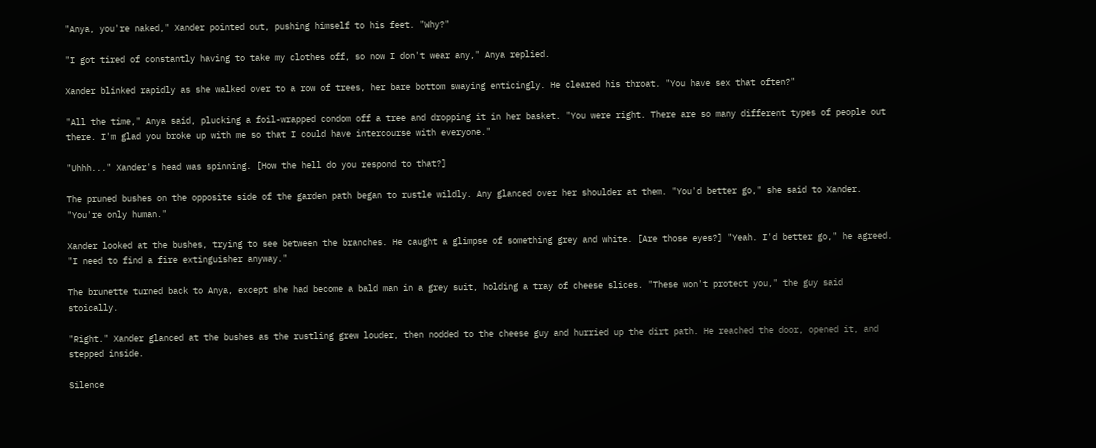"Anya, you're naked," Xander pointed out, pushing himself to his feet. "Why?"

"I got tired of constantly having to take my clothes off, so now I don't wear any," Anya replied.

Xander blinked rapidly as she walked over to a row of trees, her bare bottom swaying enticingly. He cleared his throat. "You have sex that often?"

"All the time," Anya said, plucking a foil-wrapped condom off a tree and dropping it in her basket. "You were right. There are so many different types of people out there. I'm glad you broke up with me so that I could have intercourse with everyone."

"Uhhh..." Xander's head was spinning. [How the hell do you respond to that?]

The pruned bushes on the opposite side of the garden path began to rustle wildly. Any glanced over her shoulder at them. "You'd better go," she said to Xander. "You're only human."

Xander looked at the bushes, trying to see between the branches. He caught a glimpse of something grey and white. [Are those eyes?] "Yeah. I'd better go," he agreed. "I need to find a fire extinguisher anyway."

The brunette turned back to Anya, except she had become a bald man in a grey suit, holding a tray of cheese slices. "These won't protect you," the guy said stoically.

"Right." Xander glanced at the bushes as the rustling grew louder, then nodded to the cheese guy and hurried up the dirt path. He reached the door, opened it, and stepped inside.

Silence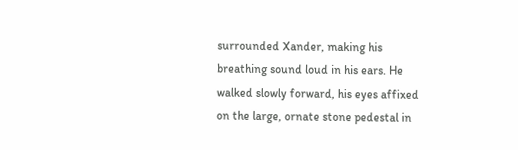surrounded Xander, making his breathing sound loud in his ears. He walked slowly forward, his eyes affixed on the large, ornate stone pedestal in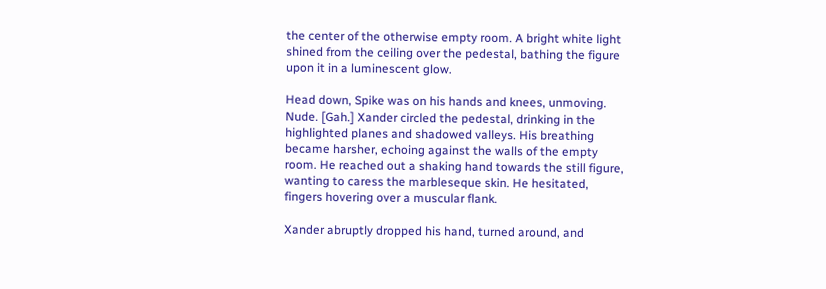the center of the otherwise empty room. A bright white light shined from the ceiling over the pedestal, bathing the figure upon it in a luminescent glow.

Head down, Spike was on his hands and knees, unmoving. Nude. [Gah.] Xander circled the pedestal, drinking in the highlighted planes and shadowed valleys. His breathing became harsher, echoing against the walls of the empty room. He reached out a shaking hand towards the still figure, wanting to caress the marbleseque skin. He hesitated, fingers hovering over a muscular flank.

Xander abruptly dropped his hand, turned around, and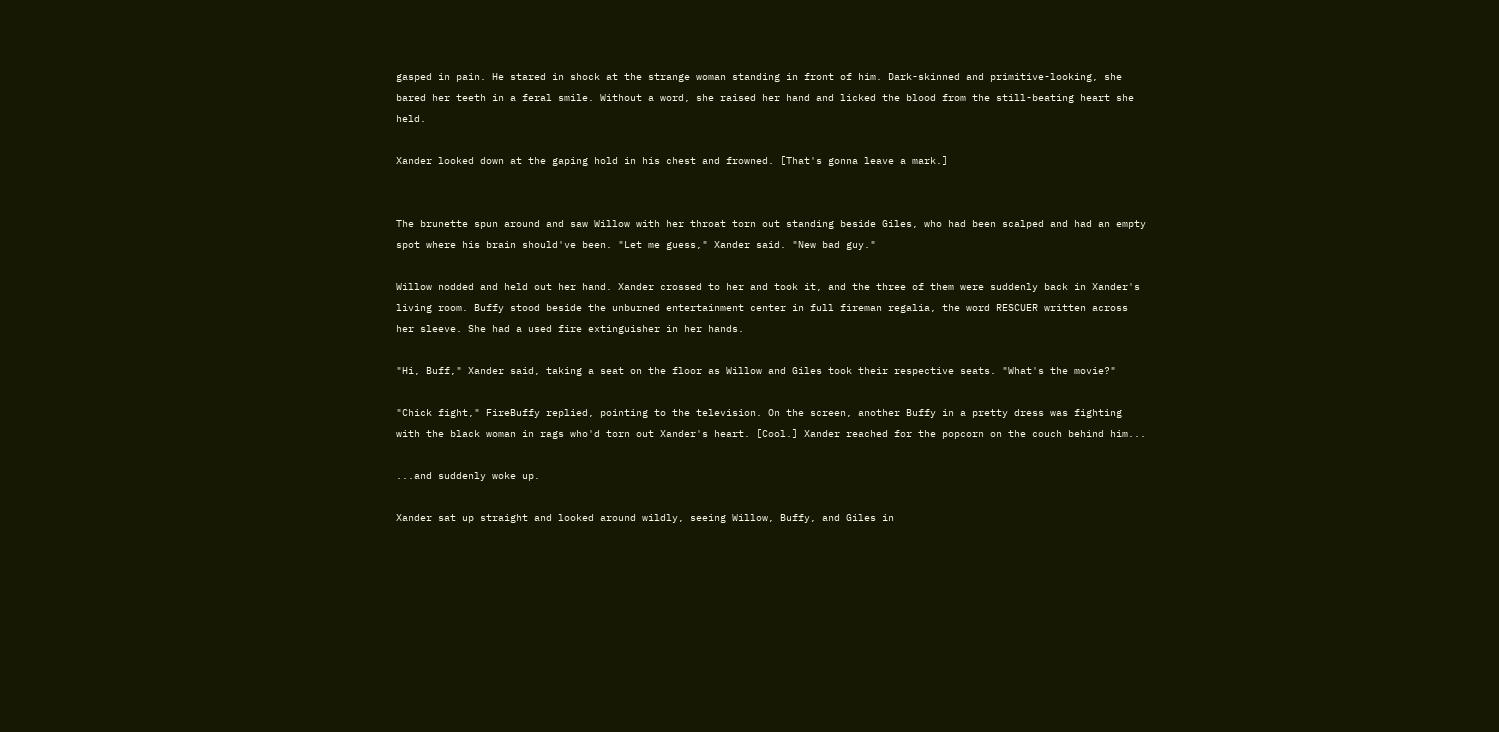gasped in pain. He stared in shock at the strange woman standing in front of him. Dark-skinned and primitive-looking, she bared her teeth in a feral smile. Without a word, she raised her hand and licked the blood from the still-beating heart she held.

Xander looked down at the gaping hold in his chest and frowned. [That's gonna leave a mark.]


The brunette spun around and saw Willow with her throat torn out standing beside Giles, who had been scalped and had an empty spot where his brain should've been. "Let me guess," Xander said. "New bad guy."

Willow nodded and held out her hand. Xander crossed to her and took it, and the three of them were suddenly back in Xander's living room. Buffy stood beside the unburned entertainment center in full fireman regalia, the word RESCUER written across her sleeve. She had a used fire extinguisher in her hands.

"Hi, Buff," Xander said, taking a seat on the floor as Willow and Giles took their respective seats. "What's the movie?"

"Chick fight," FireBuffy replied, pointing to the television. On the screen, another Buffy in a pretty dress was fighting with the black woman in rags who'd torn out Xander's heart. [Cool.] Xander reached for the popcorn on the couch behind him...

...and suddenly woke up.

Xander sat up straight and looked around wildly, seeing Willow, Buffy, and Giles in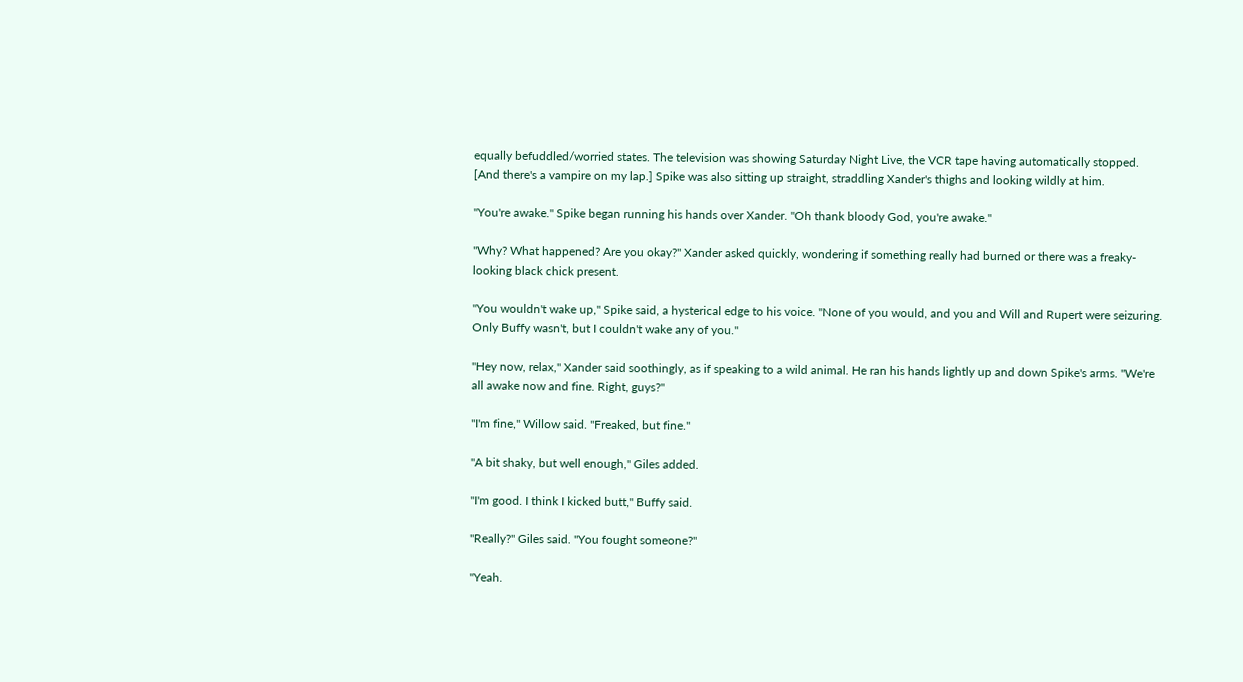equally befuddled/worried states. The television was showing Saturday Night Live, the VCR tape having automatically stopped. [And there's a vampire on my lap.] Spike was also sitting up straight, straddling Xander's thighs and looking wildly at him.

"You're awake." Spike began running his hands over Xander. "Oh thank bloody God, you're awake."

"Why? What happened? Are you okay?" Xander asked quickly, wondering if something really had burned or there was a freaky-looking black chick present.

"You wouldn't wake up," Spike said, a hysterical edge to his voice. "None of you would, and you and Will and Rupert were seizuring. Only Buffy wasn't, but I couldn't wake any of you."

"Hey now, relax," Xander said soothingly, as if speaking to a wild animal. He ran his hands lightly up and down Spike's arms. "We're all awake now and fine. Right, guys?"

"I'm fine," Willow said. "Freaked, but fine."

"A bit shaky, but well enough," Giles added.

"I'm good. I think I kicked butt," Buffy said.

"Really?" Giles said. "You fought someone?"

"Yeah.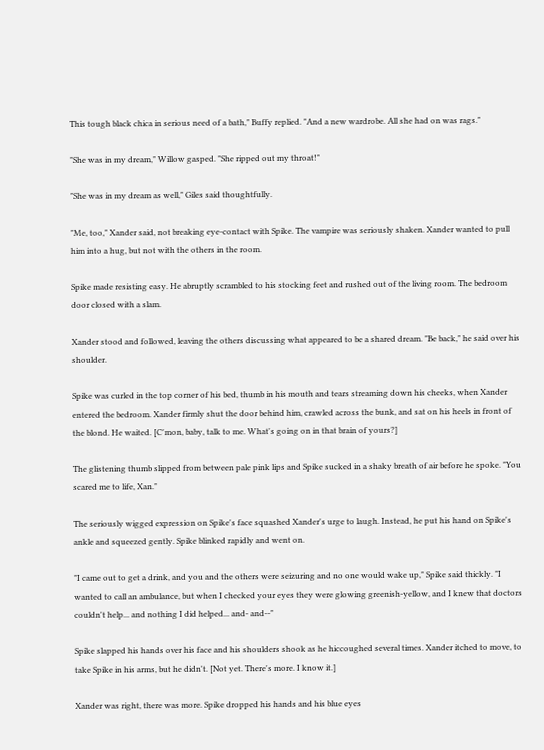This tough black chica in serious need of a bath," Buffy replied. "And a new wardrobe. All she had on was rags."

"She was in my dream," Willow gasped. "She ripped out my throat!"

"She was in my dream as well," Giles said thoughtfully.

"Me, too," Xander said, not breaking eye-contact with Spike. The vampire was seriously shaken. Xander wanted to pull him into a hug, but not with the others in the room.

Spike made resisting easy. He abruptly scrambled to his stocking feet and rushed out of the living room. The bedroom door closed with a slam.

Xander stood and followed, leaving the others discussing what appeared to be a shared dream. "Be back," he said over his shoulder.

Spike was curled in the top corner of his bed, thumb in his mouth and tears streaming down his cheeks, when Xander entered the bedroom. Xander firmly shut the door behind him, crawled across the bunk, and sat on his heels in front of the blond. He waited. [C'mon, baby, talk to me. What's going on in that brain of yours?]

The glistening thumb slipped from between pale pink lips and Spike sucked in a shaky breath of air before he spoke. "You scared me to life, Xan."

The seriously wigged expression on Spike's face squashed Xander's urge to laugh. Instead, he put his hand on Spike's ankle and squeezed gently. Spike blinked rapidly and went on.

"I came out to get a drink, and you and the others were seizuring and no one would wake up," Spike said thickly. "I wanted to call an ambulance, but when I checked your eyes they were glowing greenish-yellow, and I knew that doctors couldn't help... and nothing I did helped... and- and--"

Spike slapped his hands over his face and his shoulders shook as he hiccoughed several times. Xander itched to move, to take Spike in his arms, but he didn't. [Not yet. There's more. I know it.]

Xander was right, there was more. Spike dropped his hands and his blue eyes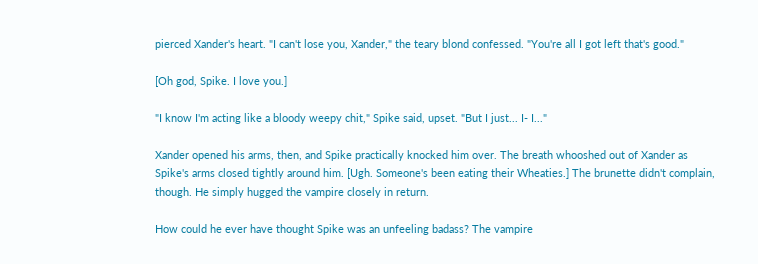pierced Xander's heart. "I can't lose you, Xander," the teary blond confessed. "You're all I got left that's good."

[Oh god, Spike. I love you.]

"I know I'm acting like a bloody weepy chit," Spike said, upset. "But I just... I- I..."

Xander opened his arms, then, and Spike practically knocked him over. The breath whooshed out of Xander as Spike's arms closed tightly around him. [Ugh. Someone's been eating their Wheaties.] The brunette didn't complain, though. He simply hugged the vampire closely in return.

How could he ever have thought Spike was an unfeeling badass? The vampire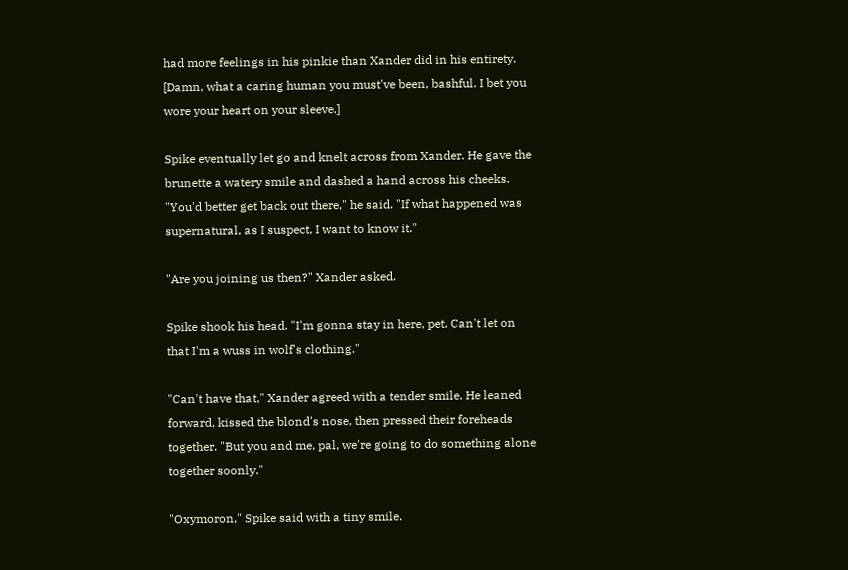had more feelings in his pinkie than Xander did in his entirety. [Damn, what a caring human you must've been, bashful. I bet you wore your heart on your sleeve.]

Spike eventually let go and knelt across from Xander. He gave the brunette a watery smile and dashed a hand across his cheeks. "You'd better get back out there," he said. "If what happened was supernatural, as I suspect, I want to know it."

"Are you joining us then?" Xander asked.

Spike shook his head. "I'm gonna stay in here, pet. Can't let on that I'm a wuss in wolf's clothing."

"Can't have that," Xander agreed with a tender smile. He leaned forward, kissed the blond's nose, then pressed their foreheads together. "But you and me, pal, we're going to do something alone together soonly."

"Oxymoron," Spike said with a tiny smile.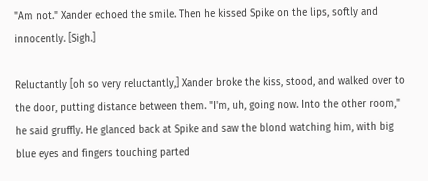"Am not." Xander echoed the smile. Then he kissed Spike on the lips, softly and innocently. [Sigh.]

Reluctantly [oh so very reluctantly,] Xander broke the kiss, stood, and walked over to the door, putting distance between them. "I'm, uh, going now. Into the other room," he said gruffly. He glanced back at Spike and saw the blond watching him, with big blue eyes and fingers touching parted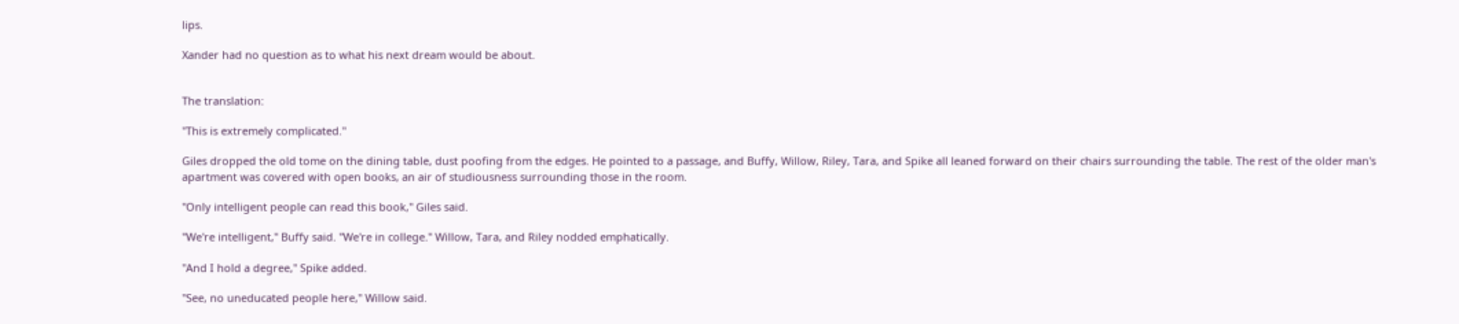lips.

Xander had no question as to what his next dream would be about.


The translation:

"This is extremely complicated."

Giles dropped the old tome on the dining table, dust poofing from the edges. He pointed to a passage, and Buffy, Willow, Riley, Tara, and Spike all leaned forward on their chairs surrounding the table. The rest of the older man's apartment was covered with open books, an air of studiousness surrounding those in the room.

"Only intelligent people can read this book," Giles said.

"We're intelligent," Buffy said. "We're in college." Willow, Tara, and Riley nodded emphatically.

"And I hold a degree," Spike added.

"See, no uneducated people here," Willow said.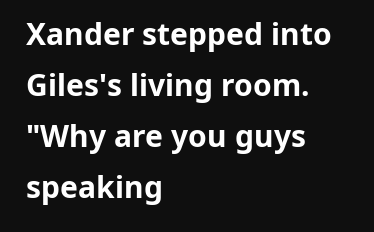Xander stepped into Giles's living room. "Why are you guys speaking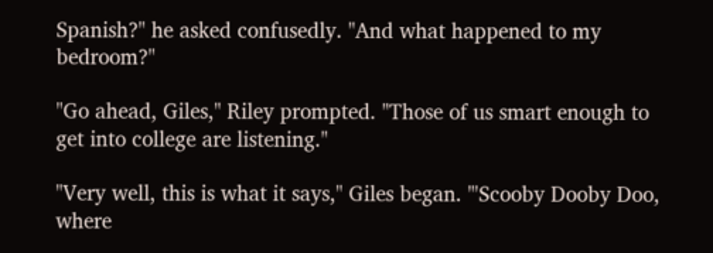Spanish?" he asked confusedly. "And what happened to my bedroom?"

"Go ahead, Giles," Riley prompted. "Those of us smart enough to get into college are listening."

"Very well, this is what it says," Giles began. "'Scooby Dooby Doo, where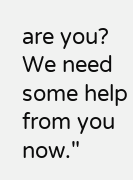are you? We need some help from you now."